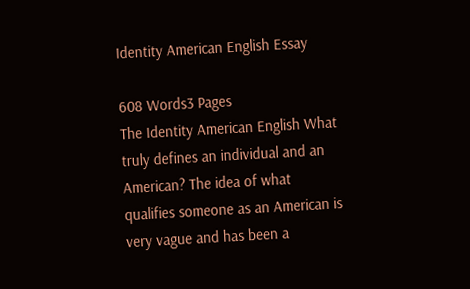Identity American English Essay

608 Words3 Pages
The Identity American English What truly defines an individual and an American? The idea of what qualifies someone as an American is very vague and has been a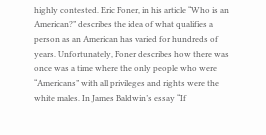highly contested. Eric Foner, in his article “Who is an American?” describes the idea of what qualifies a person as an American has varied for hundreds of years. Unfortunately, Foner describes how there was once was a time where the only people who were “Americans” with all privileges and rights were the white males. In James Baldwin’s essay “If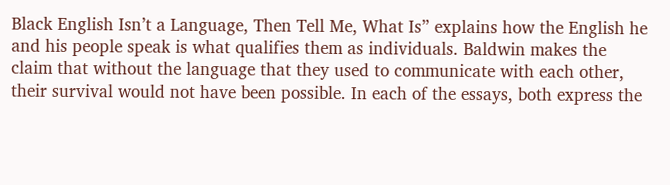Black English Isn’t a Language, Then Tell Me, What Is” explains how the English he and his people speak is what qualifies them as individuals. Baldwin makes the claim that without the language that they used to communicate with each other, their survival would not have been possible. In each of the essays, both express the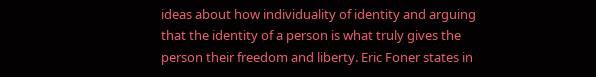ideas about how individuality of identity and arguing that the identity of a person is what truly gives the person their freedom and liberty. Eric Foner states in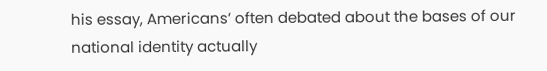his essay, Americans’ often debated about the bases of our national identity actually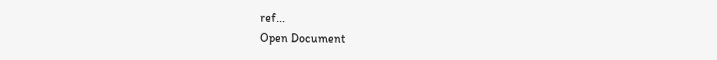ref...
Open Document